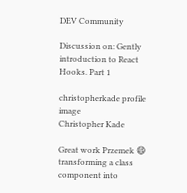DEV Community

Discussion on: Gently introduction to React Hooks. Part 1

christopherkade profile image
Christopher Kade

Great work Przemek 😄 transforming a class component into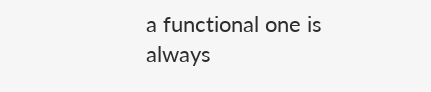a functional one is always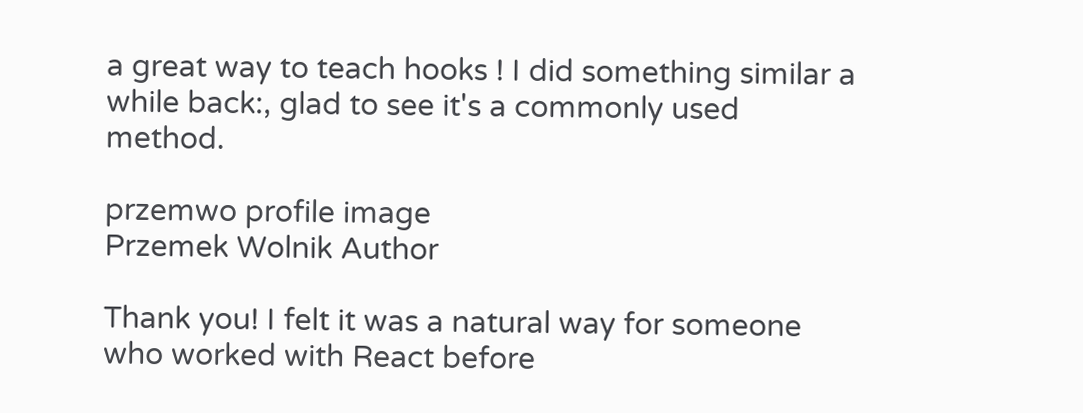a great way to teach hooks ! I did something similar a while back:, glad to see it's a commonly used method.

przemwo profile image
Przemek Wolnik Author

Thank you! I felt it was a natural way for someone who worked with React before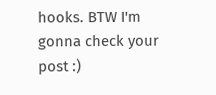hooks. BTW I'm gonna check your post :)